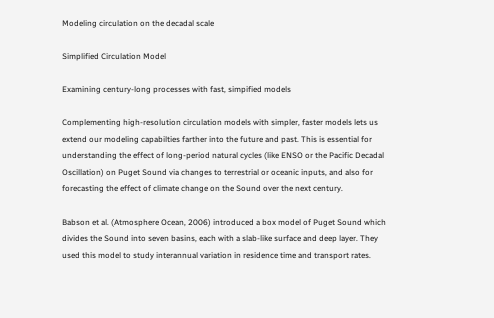Modeling circulation on the decadal scale

Simplified Circulation Model

Examining century-long processes with fast, simpified models

Complementing high-resolution circulation models with simpler, faster models lets us extend our modeling capabilties farther into the future and past. This is essential for understanding the effect of long-period natural cycles (like ENSO or the Pacific Decadal Oscillation) on Puget Sound via changes to terrestrial or oceanic inputs, and also for forecasting the effect of climate change on the Sound over the next century.

Babson et al. (Atmosphere Ocean, 2006) introduced a box model of Puget Sound which divides the Sound into seven basins, each with a slab-like surface and deep layer. They used this model to study interannual variation in residence time and transport rates.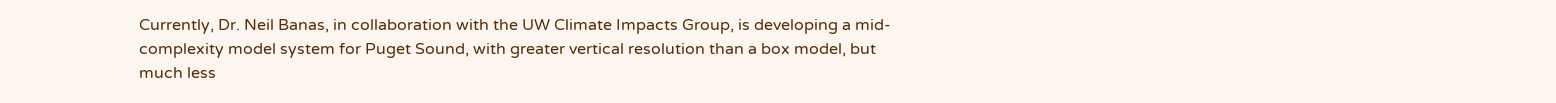Currently, Dr. Neil Banas, in collaboration with the UW Climate Impacts Group, is developing a mid-complexity model system for Puget Sound, with greater vertical resolution than a box model, but much less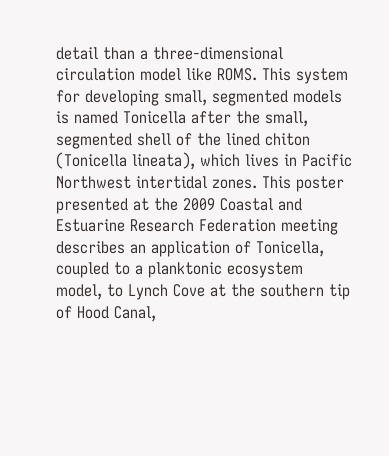detail than a three-dimensional circulation model like ROMS. This system for developing small, segmented models is named Tonicella after the small, segmented shell of the lined chiton (Tonicella lineata), which lives in Pacific Northwest intertidal zones. This poster presented at the 2009 Coastal and Estuarine Research Federation meeting describes an application of Tonicella, coupled to a planktonic ecosystem model, to Lynch Cove at the southern tip of Hood Canal,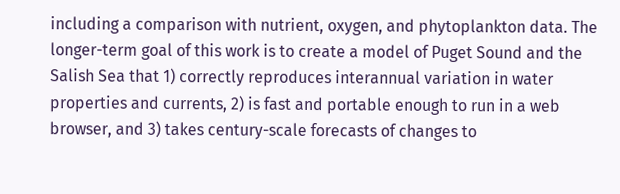including a comparison with nutrient, oxygen, and phytoplankton data. The longer-term goal of this work is to create a model of Puget Sound and the Salish Sea that 1) correctly reproduces interannual variation in water properties and currents, 2) is fast and portable enough to run in a web browser, and 3) takes century-scale forecasts of changes to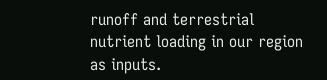runoff and terrestrial nutrient loading in our region as inputs.